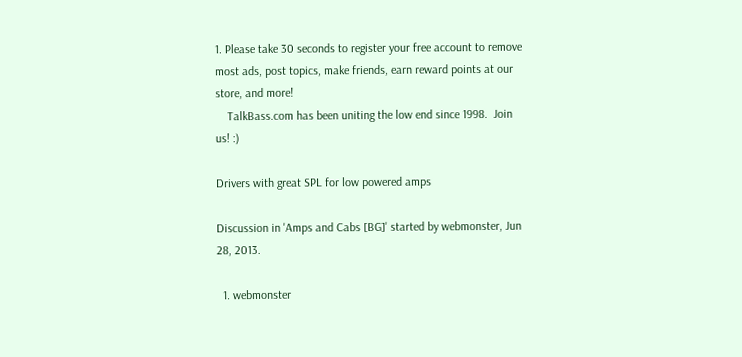1. Please take 30 seconds to register your free account to remove most ads, post topics, make friends, earn reward points at our store, and more!
    TalkBass.com has been uniting the low end since 1998.  Join us! :)

Drivers with great SPL for low powered amps

Discussion in 'Amps and Cabs [BG]' started by webmonster, Jun 28, 2013.

  1. webmonster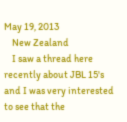May 19, 2013
    New Zealand
    I saw a thread here recently about JBL 15's and I was very interested to see that the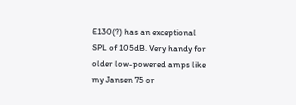E130(?) has an exceptional SPL of 105dB. Very handy for older low-powered amps like my Jansen 75 or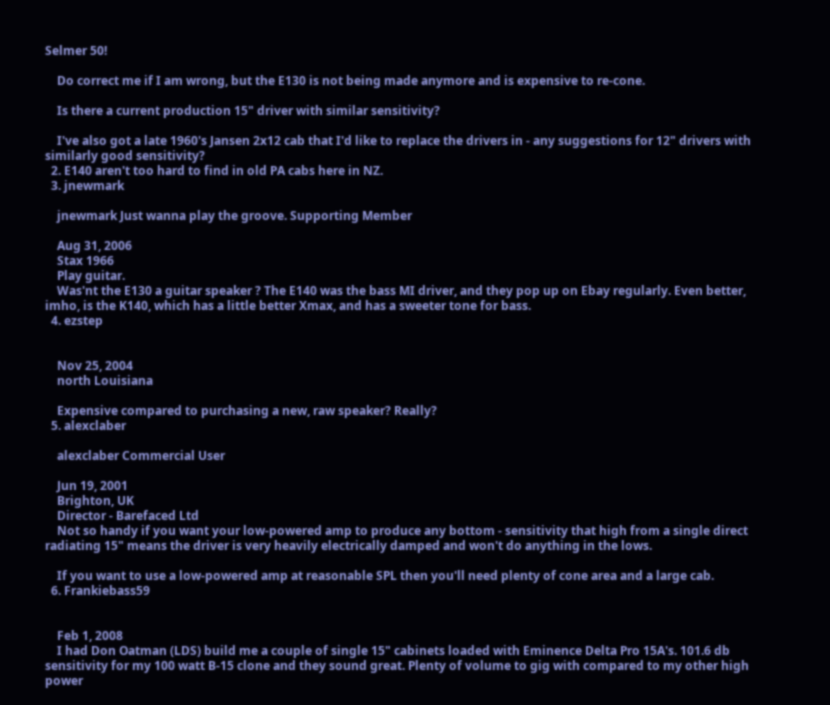Selmer 50!

    Do correct me if I am wrong, but the E130 is not being made anymore and is expensive to re-cone.

    Is there a current production 15" driver with similar sensitivity?

    I've also got a late 1960's Jansen 2x12 cab that I'd like to replace the drivers in - any suggestions for 12" drivers with similarly good sensitivity?
  2. E140 aren't too hard to find in old PA cabs here in NZ.
  3. jnewmark

    jnewmark Just wanna play the groove. Supporting Member

    Aug 31, 2006
    Stax 1966
    Play guitar.
    Was'nt the E130 a guitar speaker ? The E140 was the bass MI driver, and they pop up on Ebay regularly. Even better, imho, is the K140, which has a little better Xmax, and has a sweeter tone for bass.
  4. ezstep


    Nov 25, 2004
    north Louisiana

    Expensive compared to purchasing a new, raw speaker? Really?
  5. alexclaber

    alexclaber Commercial User

    Jun 19, 2001
    Brighton, UK
    Director - Barefaced Ltd
    Not so handy if you want your low-powered amp to produce any bottom - sensitivity that high from a single direct radiating 15" means the driver is very heavily electrically damped and won't do anything in the lows.

    If you want to use a low-powered amp at reasonable SPL then you'll need plenty of cone area and a large cab.
  6. Frankiebass59


    Feb 1, 2008
    I had Don Oatman (LDS) build me a couple of single 15" cabinets loaded with Eminence Delta Pro 15A's. 101.6 db sensitivity for my 100 watt B-15 clone and they sound great. Plenty of volume to gig with compared to my other high power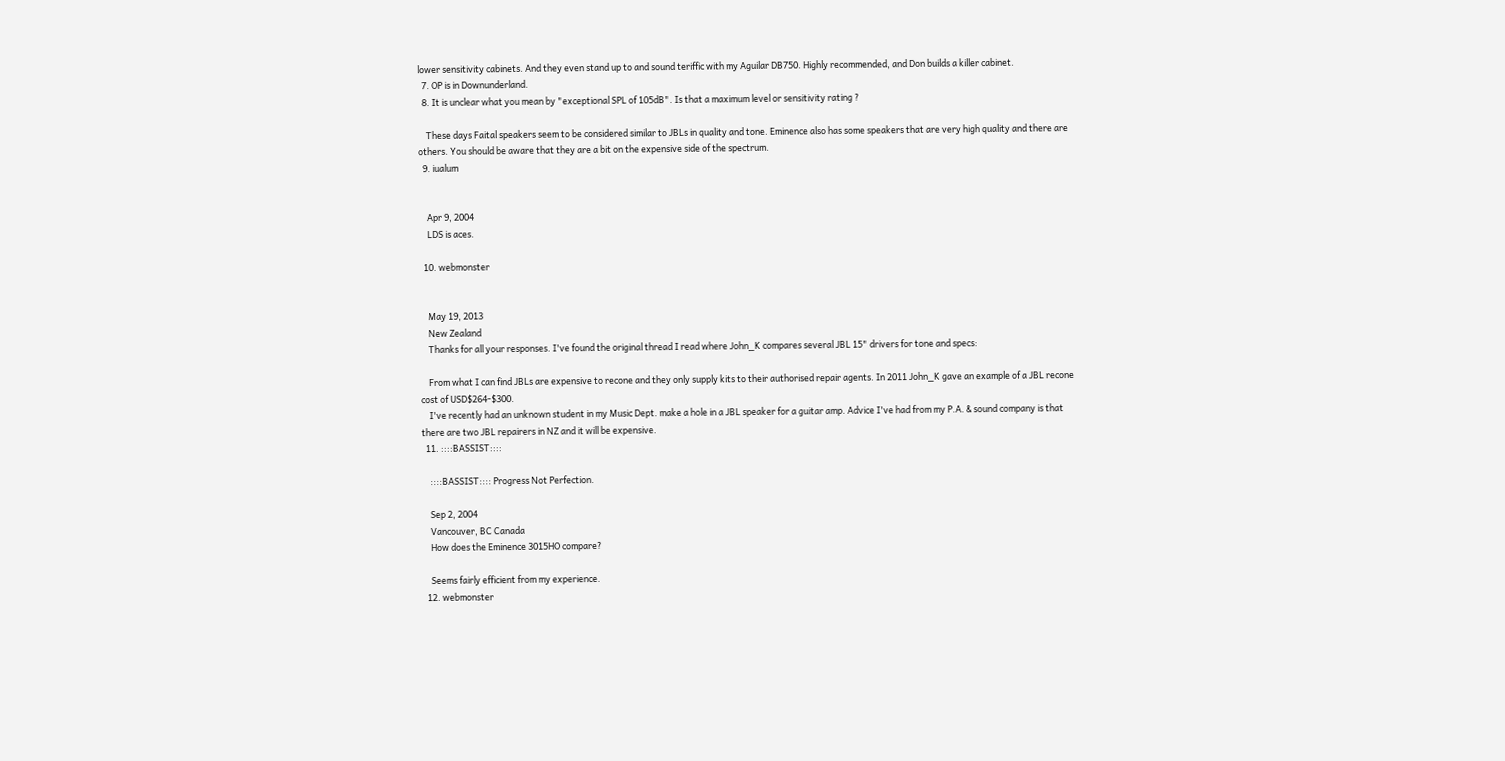lower sensitivity cabinets. And they even stand up to and sound teriffic with my Aguilar DB750. Highly recommended, and Don builds a killer cabinet.
  7. OP is in Downunderland.
  8. It is unclear what you mean by "exceptional SPL of 105dB". Is that a maximum level or sensitivity rating ?

    These days Faital speakers seem to be considered similar to JBLs in quality and tone. Eminence also has some speakers that are very high quality and there are others. You should be aware that they are a bit on the expensive side of the spectrum.
  9. iualum


    Apr 9, 2004
    LDS is aces.

  10. webmonster


    May 19, 2013
    New Zealand
    Thanks for all your responses. I've found the original thread I read where John_K compares several JBL 15" drivers for tone and specs:

    From what I can find JBLs are expensive to recone and they only supply kits to their authorised repair agents. In 2011 John_K gave an example of a JBL recone cost of USD$264-$300.
    I've recently had an unknown student in my Music Dept. make a hole in a JBL speaker for a guitar amp. Advice I've had from my P.A. & sound company is that there are two JBL repairers in NZ and it will be expensive.
  11. ::::BASSIST::::

    ::::BASSIST:::: Progress Not Perfection.

    Sep 2, 2004
    Vancouver, BC Canada
    How does the Eminence 3015HO compare?

    Seems fairly efficient from my experience.
  12. webmonster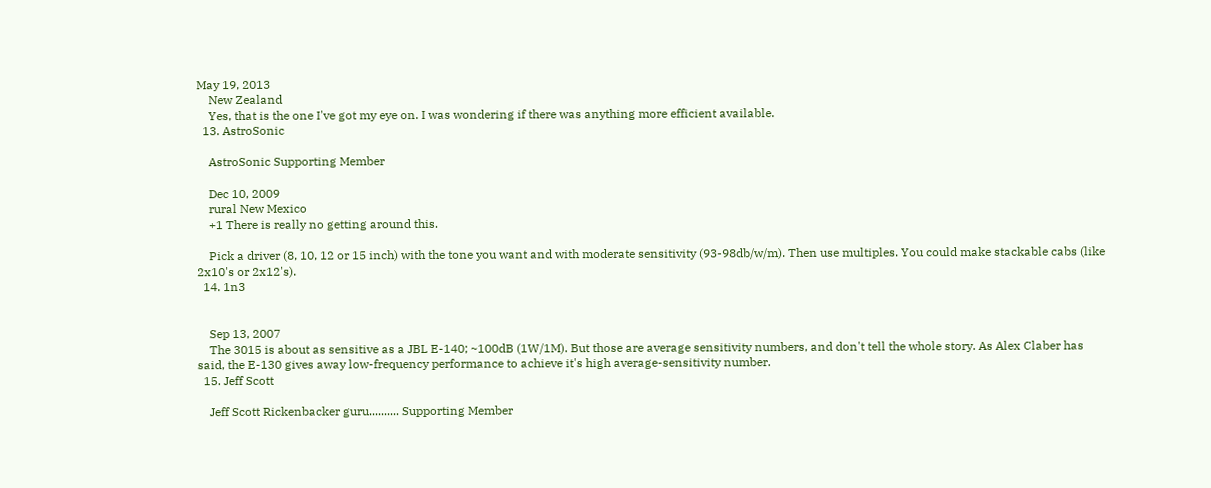May 19, 2013
    New Zealand
    Yes, that is the one I've got my eye on. I was wondering if there was anything more efficient available.
  13. AstroSonic

    AstroSonic Supporting Member

    Dec 10, 2009
    rural New Mexico
    +1 There is really no getting around this.

    Pick a driver (8, 10, 12 or 15 inch) with the tone you want and with moderate sensitivity (93-98db/w/m). Then use multiples. You could make stackable cabs (like 2x10's or 2x12's).
  14. 1n3


    Sep 13, 2007
    The 3015 is about as sensitive as a JBL E-140; ~100dB (1W/1M). But those are average sensitivity numbers, and don't tell the whole story. As Alex Claber has said, the E-130 gives away low-frequency performance to achieve it's high average-sensitivity number.
  15. Jeff Scott

    Jeff Scott Rickenbacker guru.......... Supporting Member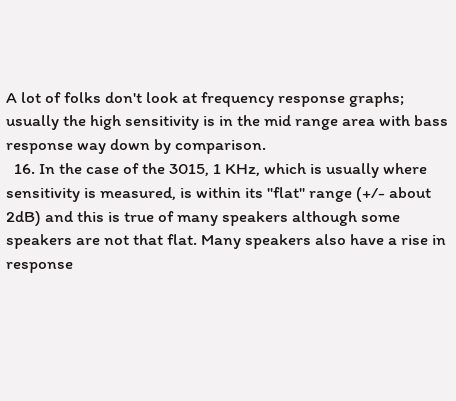A lot of folks don't look at frequency response graphs; usually the high sensitivity is in the mid range area with bass response way down by comparison.
  16. In the case of the 3015, 1 KHz, which is usually where sensitivity is measured, is within its "flat" range (+/- about 2dB) and this is true of many speakers although some speakers are not that flat. Many speakers also have a rise in response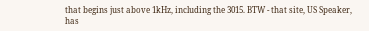that begins just above 1kHz, including the 3015. BTW - that site, US Speaker, has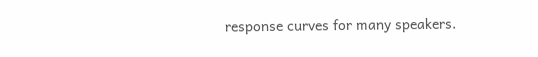response curves for many speakers.